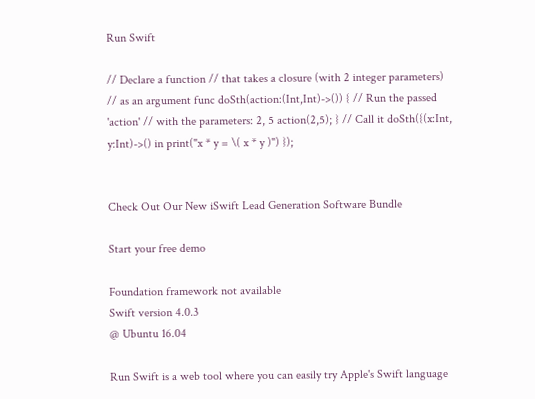Run Swift

// Declare a function // that takes a closure (with 2 integer parameters) // as an argument func doSth(action:(Int,Int)->()) { // Run the passed 'action' // with the parameters: 2, 5 action(2,5); } // Call it doSth({(x:Int, y:Int)->() in print("x * y = \( x * y )") });


Check Out Our New iSwift Lead Generation Software Bundle

Start your free demo

Foundation framework not available
Swift version 4.0.3
@ Ubuntu 16.04

Run Swift is a web tool where you can easily try Apple's Swift language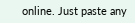online. Just paste any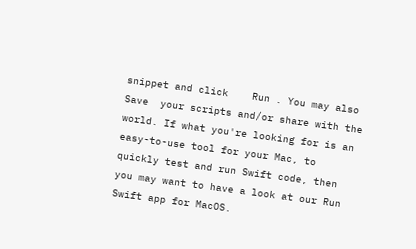snippet and click    Run . You may also    Save  your scripts and/or share with the world. If what you're looking for is an easy-to-use tool for your Mac, to quickly test and run Swift code, then you may want to have a look at our Run Swift app for MacOS.